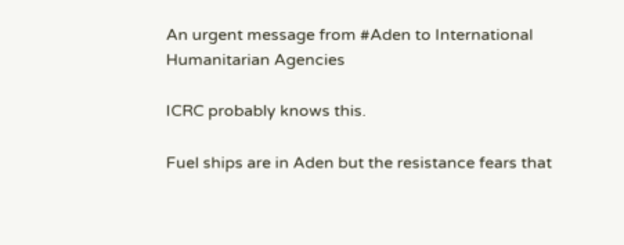An urgent message from #Aden to International Humanitarian Agencies

ICRC probably knows this.

Fuel ships are in Aden but the resistance fears that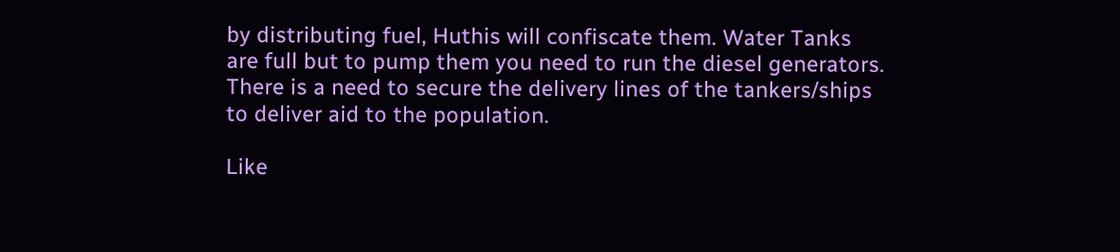by distributing fuel, Huthis will confiscate them. Water Tanks are full but to pump them you need to run the diesel generators. There is a need to secure the delivery lines of the tankers/ships to deliver aid to the population.

Like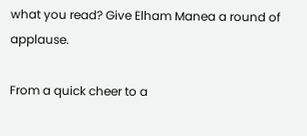what you read? Give Elham Manea a round of applause.

From a quick cheer to a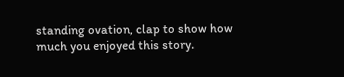standing ovation, clap to show how much you enjoyed this story.